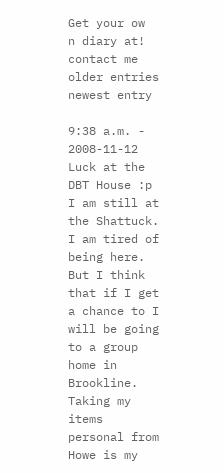Get your ow
n diary at! contact me older entries newest entry

9:38 a.m. - 2008-11-12
Luck at the DBT House :p
I am still at the Shattuck. I am tired of being here. But I think that if I get a chance to I will be going to a group home in Brookline. Taking my items personal from Howe is my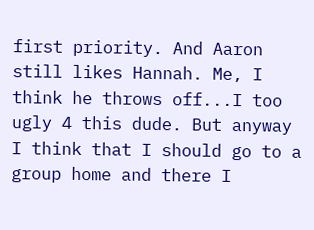first priority. And Aaron still likes Hannah. Me, I think he throws off...I too ugly 4 this dude. But anyway I think that I should go to a group home and there I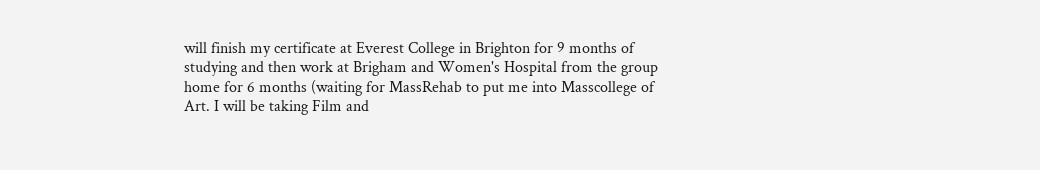will finish my certificate at Everest College in Brighton for 9 months of studying and then work at Brigham and Women's Hospital from the group home for 6 months (waiting for MassRehab to put me into Masscollege of Art. I will be taking Film and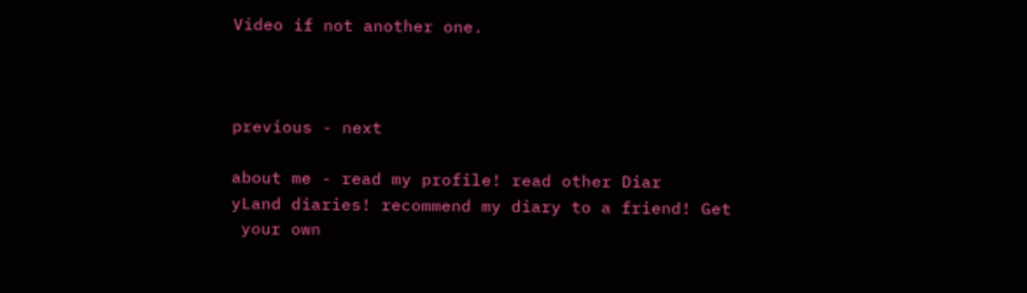Video if not another one.



previous - next

about me - read my profile! read other Diar
yLand diaries! recommend my diary to a friend! Get
 your own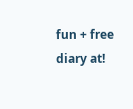fun + free diary at!